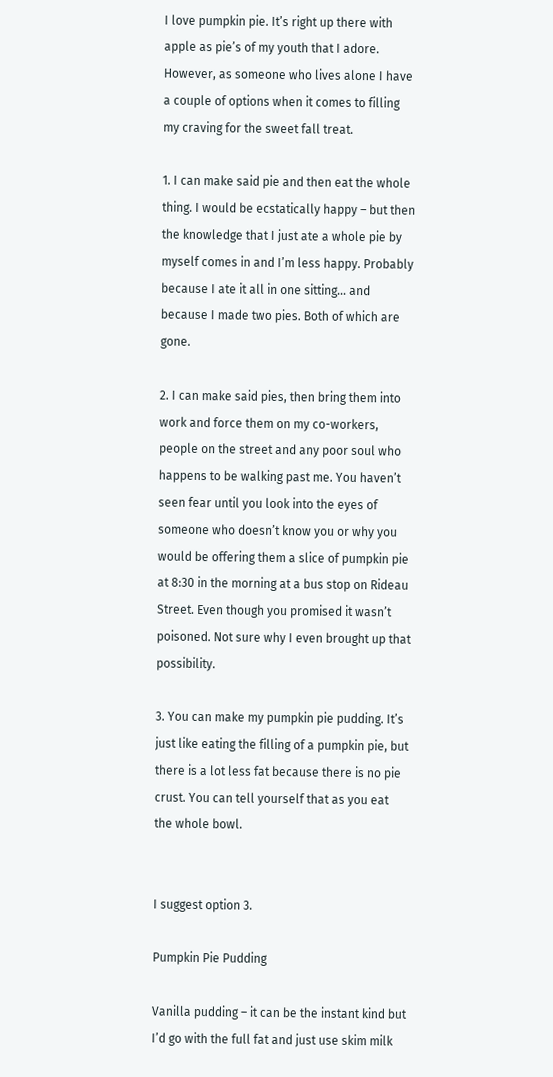I love pumpkin pie. It’s right up there with apple as pie’s of my youth that I adore. However, as someone who lives alone I have a couple of options when it comes to filling my craving for the sweet fall treat.

1. I can make said pie and then eat the whole thing. I would be ecstatically happy – but then the knowledge that I just ate a whole pie by myself comes in and I’m less happy. Probably because I ate it all in one sitting… and because I made two pies. Both of which are gone.

2. I can make said pies, then bring them into work and force them on my co-workers, people on the street and any poor soul who happens to be walking past me. You haven’t seen fear until you look into the eyes of someone who doesn’t know you or why you would be offering them a slice of pumpkin pie at 8:30 in the morning at a bus stop on Rideau Street. Even though you promised it wasn’t poisoned. Not sure why I even brought up that possibility.

3. You can make my pumpkin pie pudding. It’s just like eating the filling of a pumpkin pie, but there is a lot less fat because there is no pie crust. You can tell yourself that as you eat the whole bowl.


I suggest option 3.

Pumpkin Pie Pudding

Vanilla pudding – it can be the instant kind but I’d go with the full fat and just use skim milk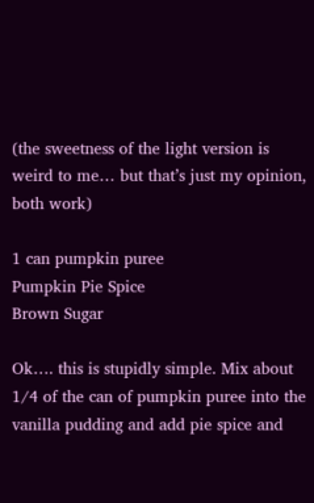(the sweetness of the light version is weird to me… but that’s just my opinion, both work)

1 can pumpkin puree
Pumpkin Pie Spice
Brown Sugar

Ok…. this is stupidly simple. Mix about 1/4 of the can of pumpkin puree into the vanilla pudding and add pie spice and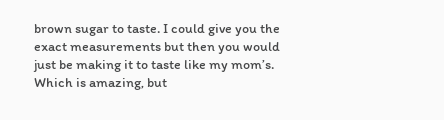brown sugar to taste. I could give you the exact measurements but then you would just be making it to taste like my mom’s. Which is amazing, but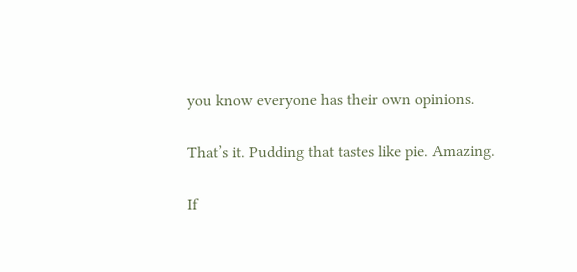you know everyone has their own opinions.

That’s it. Pudding that tastes like pie. Amazing.

If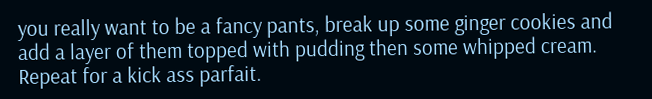you really want to be a fancy pants, break up some ginger cookies and add a layer of them topped with pudding then some whipped cream. Repeat for a kick ass parfait.